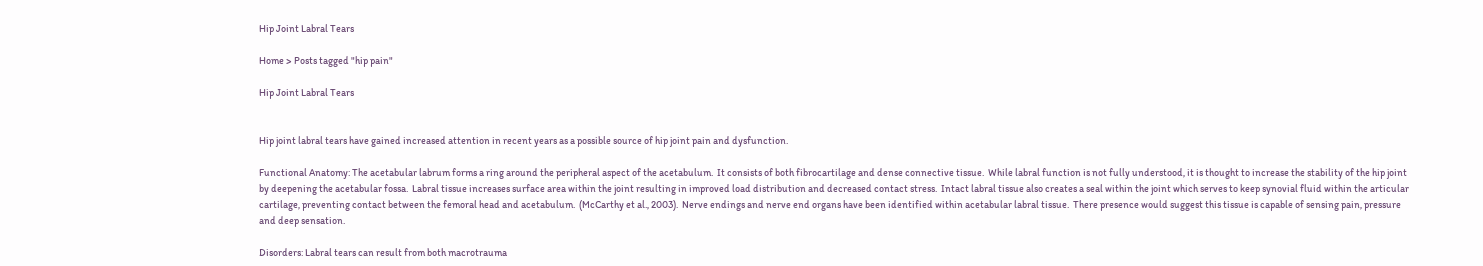Hip Joint Labral Tears

Home > Posts tagged "hip pain"

Hip Joint Labral Tears


Hip joint labral tears have gained increased attention in recent years as a possible source of hip joint pain and dysfunction.

Functional Anatomy: The acetabular labrum forms a ring around the peripheral aspect of the acetabulum.  It consists of both fibrocartilage and dense connective tissue.  While labral function is not fully understood, it is thought to increase the stability of the hip joint by deepening the acetabular fossa.  Labral tissue increases surface area within the joint resulting in improved load distribution and decreased contact stress.  Intact labral tissue also creates a seal within the joint which serves to keep synovial fluid within the articular cartilage, preventing contact between the femoral head and acetabulum.  (McCarthy et al., 2003).  Nerve endings and nerve end organs have been identified within acetabular labral tissue.  There presence would suggest this tissue is capable of sensing pain, pressure and deep sensation.

Disorders: Labral tears can result from both macrotrauma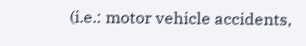(i.e.: motor vehicle accidents,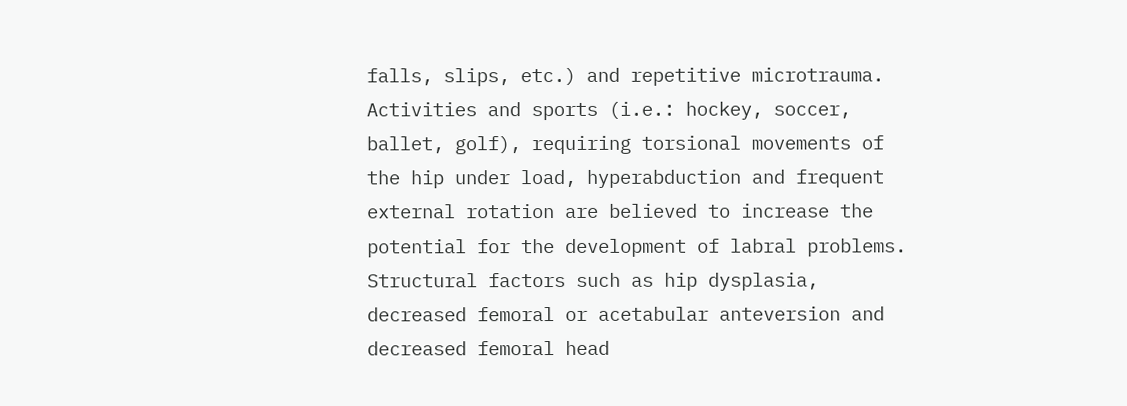falls, slips, etc.) and repetitive microtrauma.  Activities and sports (i.e.: hockey, soccer, ballet, golf), requiring torsional movements of the hip under load, hyperabduction and frequent external rotation are believed to increase the potential for the development of labral problems.  Structural factors such as hip dysplasia, decreased femoral or acetabular anteversion and decreased femoral head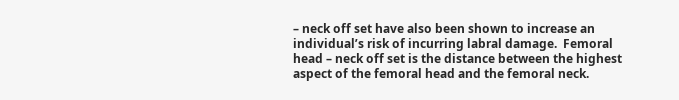– neck off set have also been shown to increase an individual’s risk of incurring labral damage.  Femoral head – neck off set is the distance between the highest aspect of the femoral head and the femoral neck.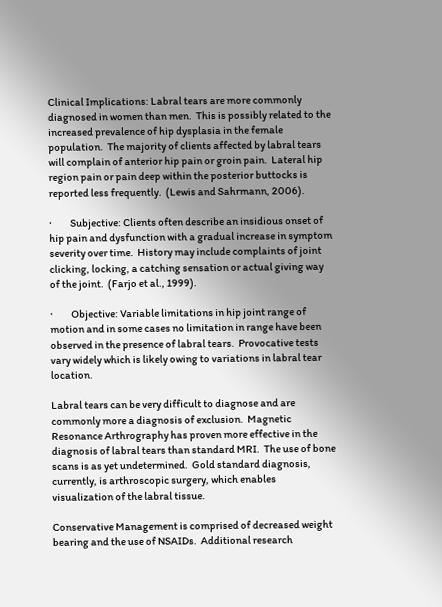Clinical Implications: Labral tears are more commonly diagnosed in women than men.  This is possibly related to the increased prevalence of hip dysplasia in the female population.  The majority of clients affected by labral tears will complain of anterior hip pain or groin pain.  Lateral hip region pain or pain deep within the posterior buttocks is reported less frequently.  (Lewis and Sahrmann, 2006).

·         Subjective: Clients often describe an insidious onset of hip pain and dysfunction with a gradual increase in symptom severity over time.  History may include complaints of joint clicking, locking, a catching sensation or actual giving way of the joint.  (Farjo et al., 1999).

·         Objective: Variable limitations in hip joint range of motion and in some cases no limitation in range have been observed in the presence of labral tears.  Provocative tests vary widely which is likely owing to variations in labral tear location.

Labral tears can be very difficult to diagnose and are commonly more a diagnosis of exclusion.  Magnetic Resonance Arthrography has proven more effective in the diagnosis of labral tears than standard MRI.  The use of bone scans is as yet undetermined.  Gold standard diagnosis, currently, is arthroscopic surgery, which enables visualization of the labral tissue.

Conservative Management is comprised of decreased weight bearing and the use of NSAIDs.  Additional research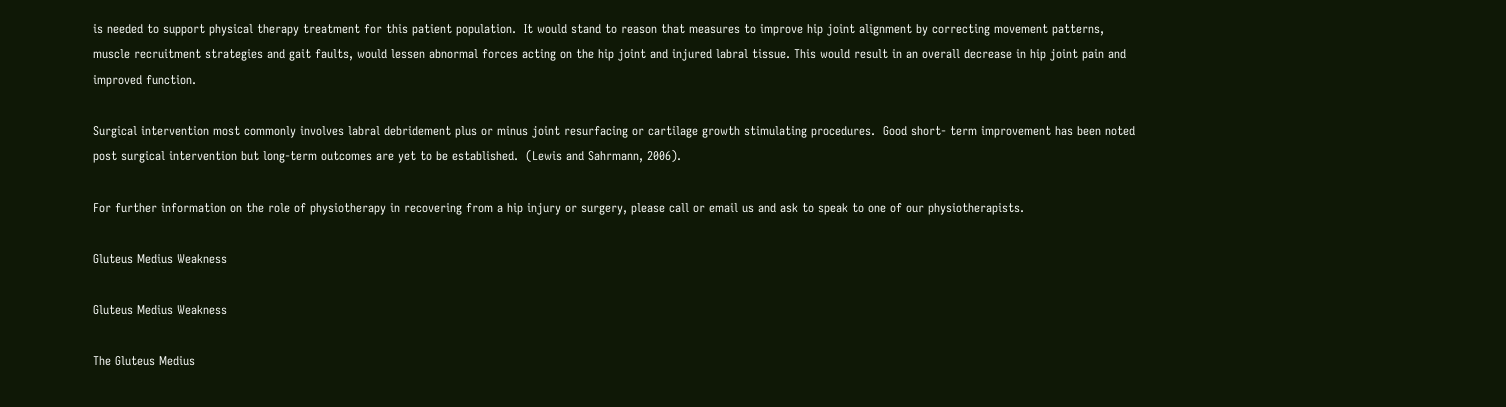is needed to support physical therapy treatment for this patient population.  It would stand to reason that measures to improve hip joint alignment by correcting movement patterns, muscle recruitment strategies and gait faults, would lessen abnormal forces acting on the hip joint and injured labral tissue. This would result in an overall decrease in hip joint pain and improved function.

Surgical intervention most commonly involves labral debridement plus or minus joint resurfacing or cartilage growth stimulating procedures.  Good short- term improvement has been noted post surgical intervention but long-term outcomes are yet to be established.  (Lewis and Sahrmann, 2006).

For further information on the role of physiotherapy in recovering from a hip injury or surgery, please call or email us and ask to speak to one of our physiotherapists.

Gluteus Medius Weakness

Gluteus Medius Weakness

The Gluteus Medius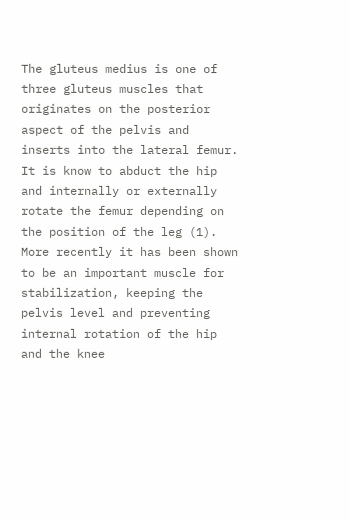The gluteus medius is one of three gluteus muscles that originates on the posterior aspect of the pelvis and inserts into the lateral femur. It is know to abduct the hip and internally or externally rotate the femur depending on the position of the leg (1). More recently it has been shown to be an important muscle for stabilization, keeping the pelvis level and preventing internal rotation of the hip and the knee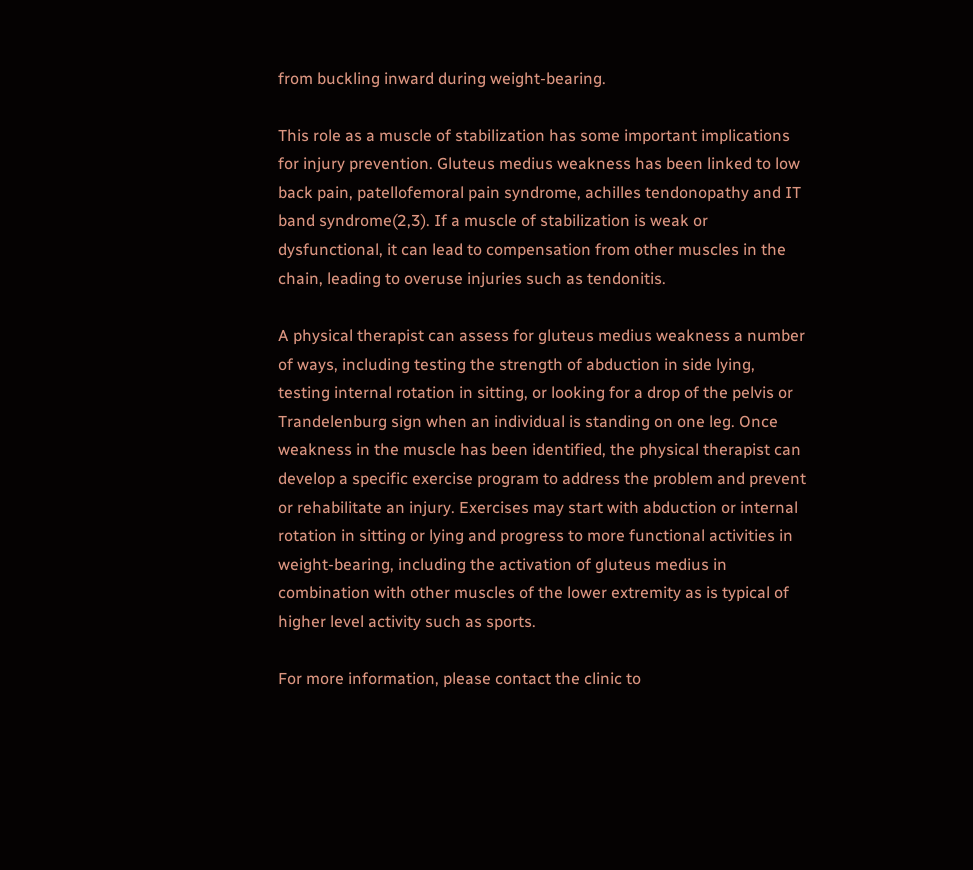from buckling inward during weight-bearing.

This role as a muscle of stabilization has some important implications for injury prevention. Gluteus medius weakness has been linked to low back pain, patellofemoral pain syndrome, achilles tendonopathy and IT band syndrome(2,3). If a muscle of stabilization is weak or dysfunctional, it can lead to compensation from other muscles in the chain, leading to overuse injuries such as tendonitis.

A physical therapist can assess for gluteus medius weakness a number of ways, including testing the strength of abduction in side lying, testing internal rotation in sitting, or looking for a drop of the pelvis or Trandelenburg sign when an individual is standing on one leg. Once weakness in the muscle has been identified, the physical therapist can develop a specific exercise program to address the problem and prevent or rehabilitate an injury. Exercises may start with abduction or internal rotation in sitting or lying and progress to more functional activities in weight-bearing, including the activation of gluteus medius in combination with other muscles of the lower extremity as is typical of higher level activity such as sports.

For more information, please contact the clinic to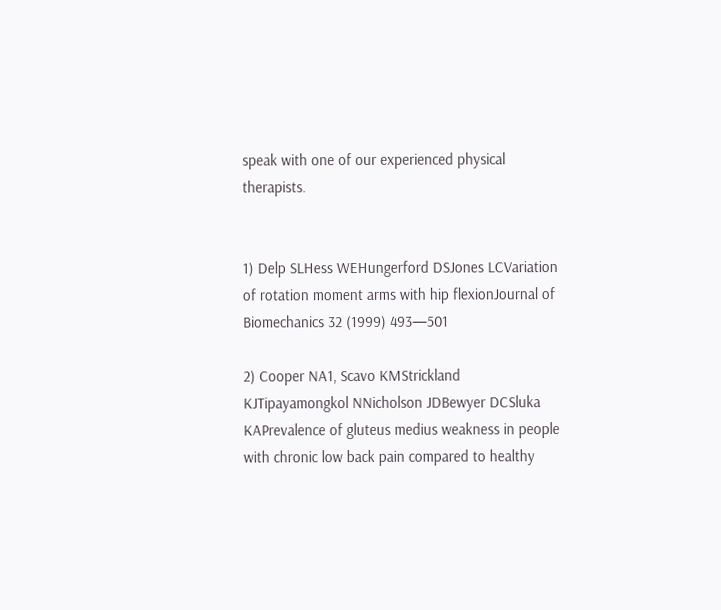speak with one of our experienced physical therapists.


1) Delp SLHess WEHungerford DSJones LCVariation of rotation moment arms with hip flexionJournal of Biomechanics 32 (1999) 493—501

2) Cooper NA1, Scavo KMStrickland KJTipayamongkol NNicholson JDBewyer DCSluka KAPrevalence of gluteus medius weakness in people with chronic low back pain compared to healthy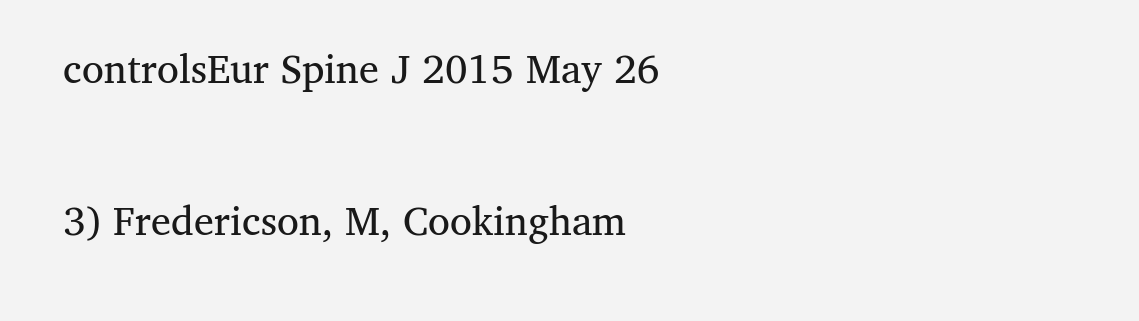controlsEur Spine J 2015 May 26

3) Fredericson, M, Cookingham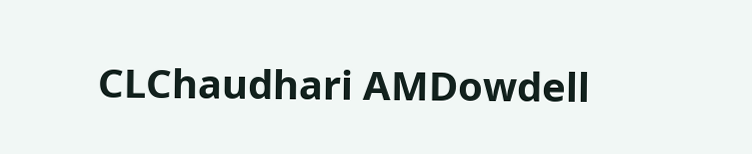CLChaudhari AMDowdell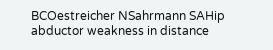BCOestreicher NSahrmann SAHip abductor weakness in distance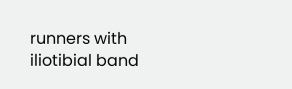runners with iliotibial band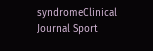syndromeClinical Journal Sport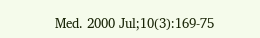Med. 2000 Jul;10(3):169-75